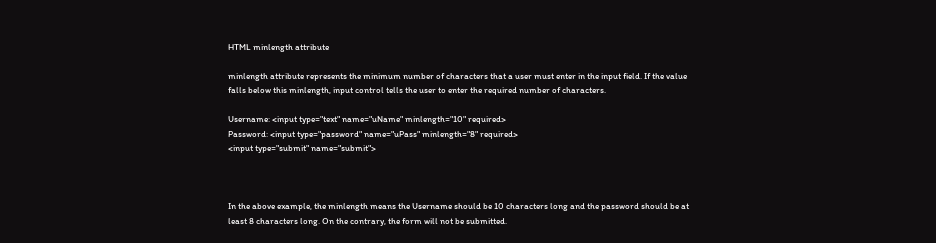HTML minlength attribute

minlength attribute represents the minimum number of characters that a user must enter in the input field. If the value falls below this minlength, input control tells the user to enter the required number of characters.

Username: <input type="text" name="uName" minlength="10" required>
Password: <input type="password" name="uPass" minlength="8" required>
<input type="submit" name="submit">



In the above example, the minlength means the Username should be 10 characters long and the password should be at least 8 characters long. On the contrary, the form will not be submitted.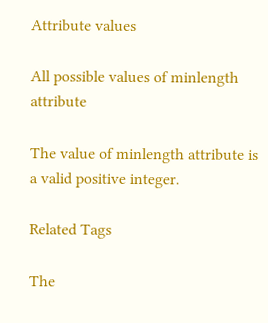Attribute values

All possible values of minlength attribute

The value of minlength attribute is a valid positive integer.

Related Tags

The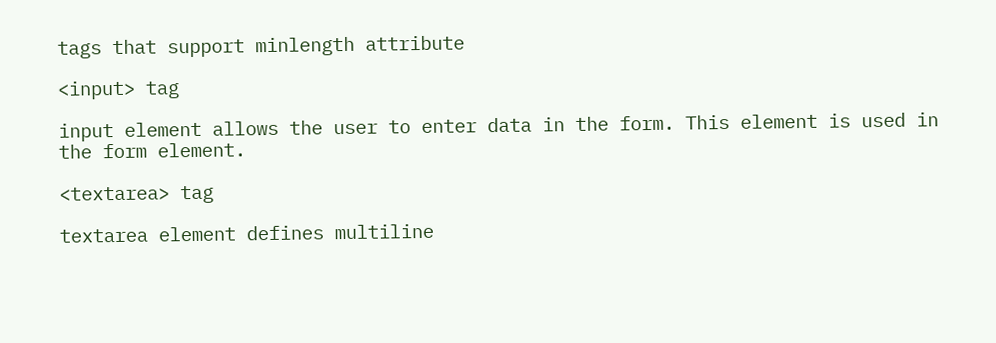tags that support minlength attribute

<input> tag

input element allows the user to enter data in the form. This element is used in the form element.

<textarea> tag

textarea element defines multiline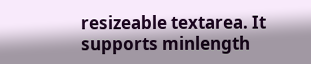resizeable textarea. It supports minlength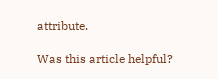attribute.

Was this article helpful?